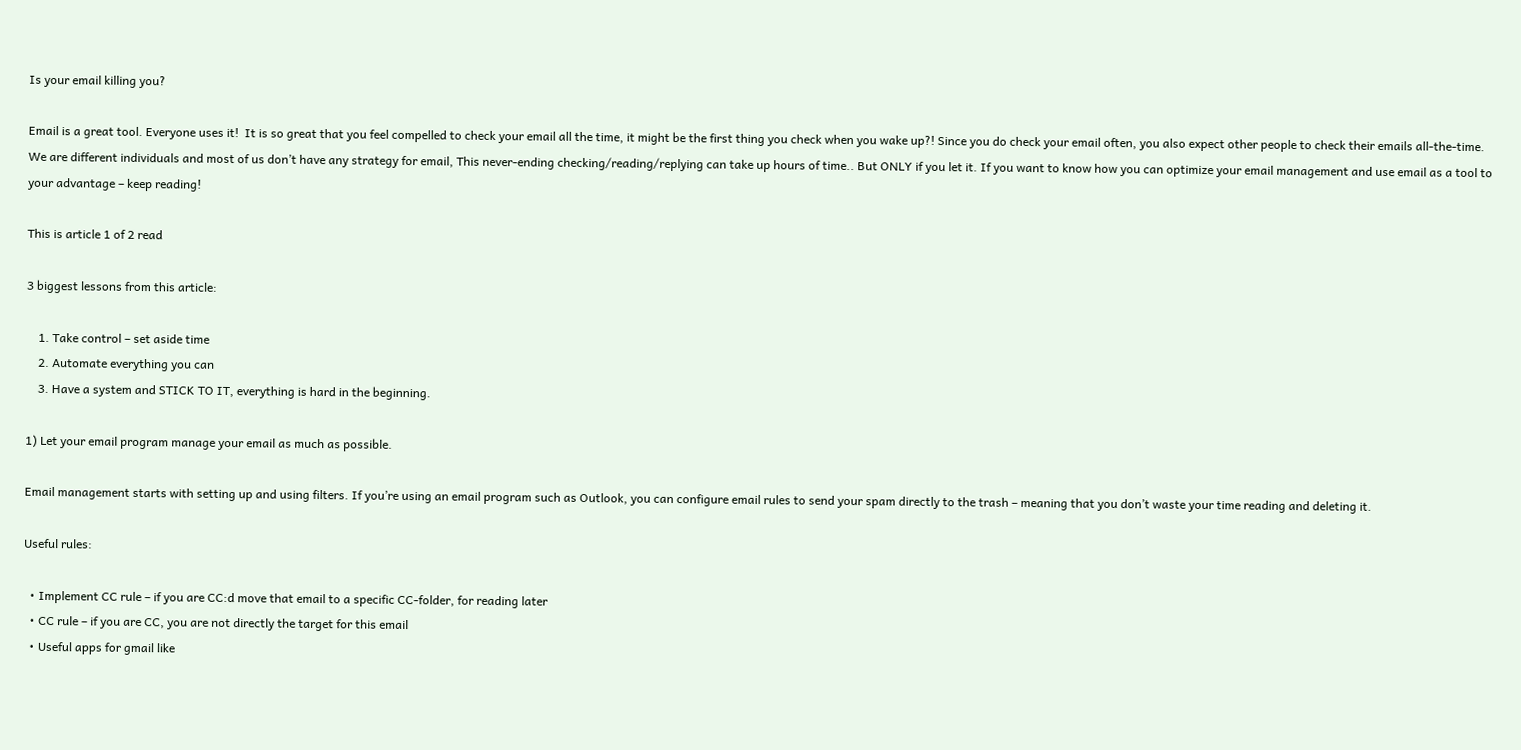Is your email killing you?

Email is a great tool. Everyone uses it!  It is so great that you feel compelled to check your email all the time, it might be the first thing you check when you wake up?! Since you do check your email often, you also expect other people to check their emails all-the-time. We are different individuals and most of us don’t have any strategy for email, This never-ending checking/reading/replying can take up hours of time.. But ONLY if you let it. If you want to know how you can optimize your email management and use email as a tool to your advantage – keep reading!

This is article 1 of 2 read

3 biggest lessons from this article:

    1. Take control – set aside time
    2. Automate everything you can
    3. Have a system and STICK TO IT, everything is hard in the beginning.

1) Let your email program manage your email as much as possible.

Email management starts with setting up and using filters. If you’re using an email program such as Outlook, you can configure email rules to send your spam directly to the trash – meaning that you don’t waste your time reading and deleting it.

Useful rules:

  • Implement CC rule – if you are CC:d move that email to a specific CC-folder, for reading later
  • CC rule – if you are CC, you are not directly the target for this email
  • Useful apps for gmail like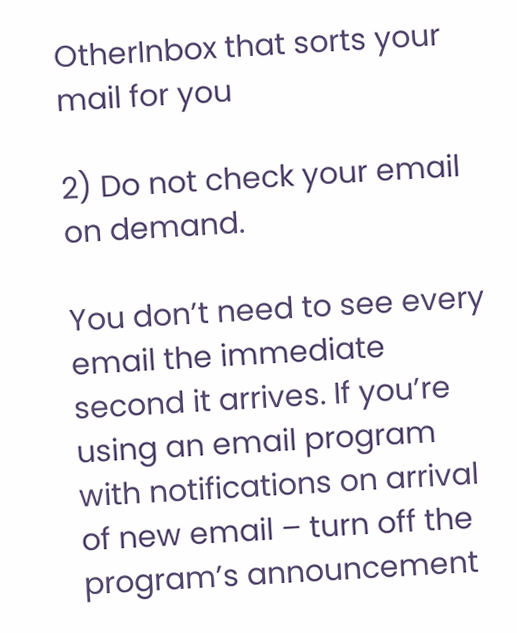OtherInbox that sorts your mail for you

2) Do not check your email on demand.

You don’t need to see every email the immediate second it arrives. If you’re using an email program with notifications on arrival of new email – turn off the program’s announcement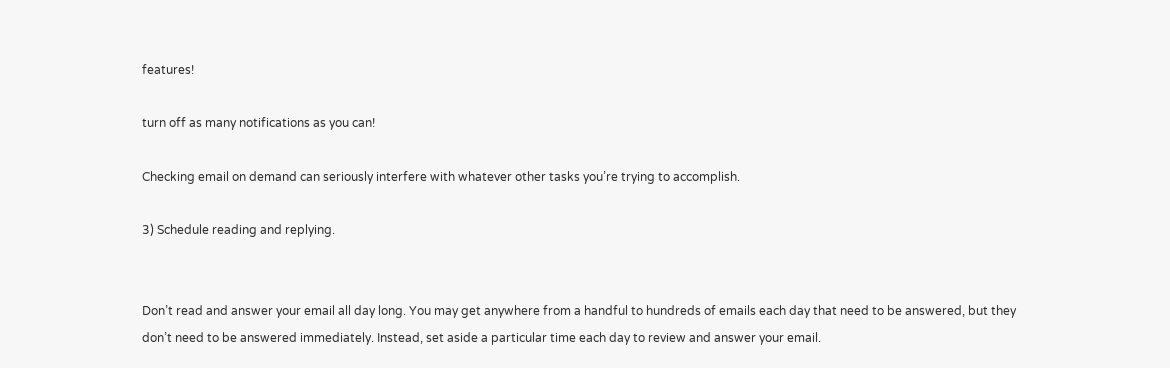features!

turn off as many notifications as you can!

Checking email on demand can seriously interfere with whatever other tasks you’re trying to accomplish.

3) Schedule reading and replying.


Don’t read and answer your email all day long. You may get anywhere from a handful to hundreds of emails each day that need to be answered, but they don’t need to be answered immediately. Instead, set aside a particular time each day to review and answer your email.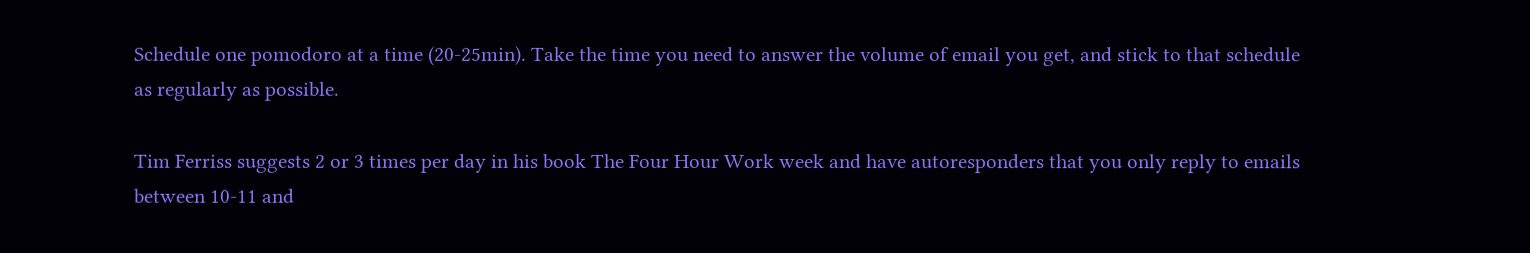Schedule one pomodoro at a time (20-25min). Take the time you need to answer the volume of email you get, and stick to that schedule as regularly as possible.

Tim Ferriss suggests 2 or 3 times per day in his book The Four Hour Work week and have autoresponders that you only reply to emails between 10-11 and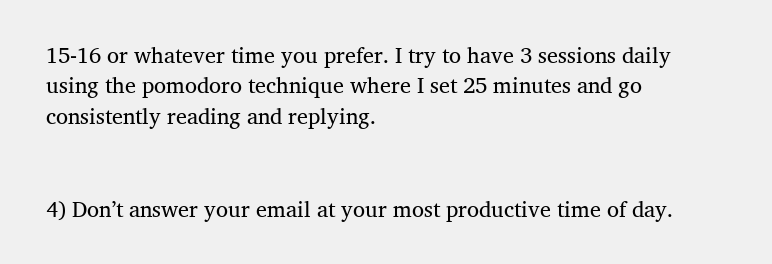15-16 or whatever time you prefer. I try to have 3 sessions daily using the pomodoro technique where I set 25 minutes and go consistently reading and replying.


4) Don’t answer your email at your most productive time of day.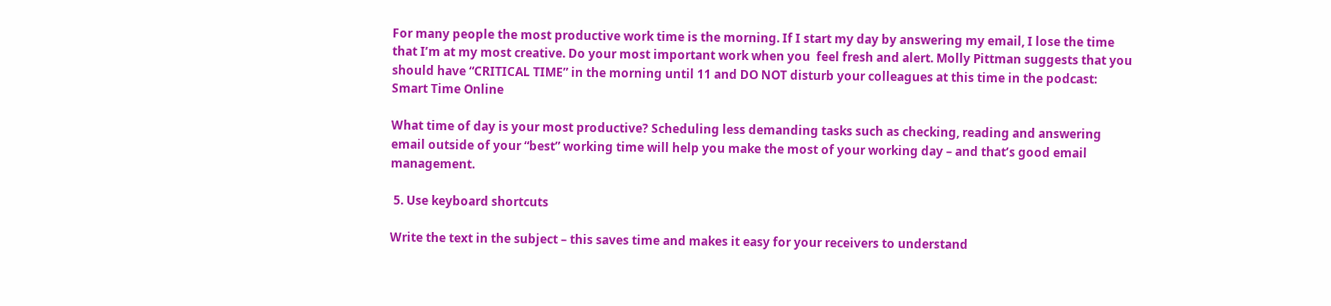For many people the most productive work time is the morning. If I start my day by answering my email, I lose the time that I’m at my most creative. Do your most important work when you  feel fresh and alert. Molly Pittman suggests that you should have “CRITICAL TIME” in the morning until 11 and DO NOT disturb your colleagues at this time in the podcast: Smart Time Online

What time of day is your most productive? Scheduling less demanding tasks such as checking, reading and answering email outside of your “best” working time will help you make the most of your working day – and that’s good email management.

 5. Use keyboard shortcuts

Write the text in the subject – this saves time and makes it easy for your receivers to understand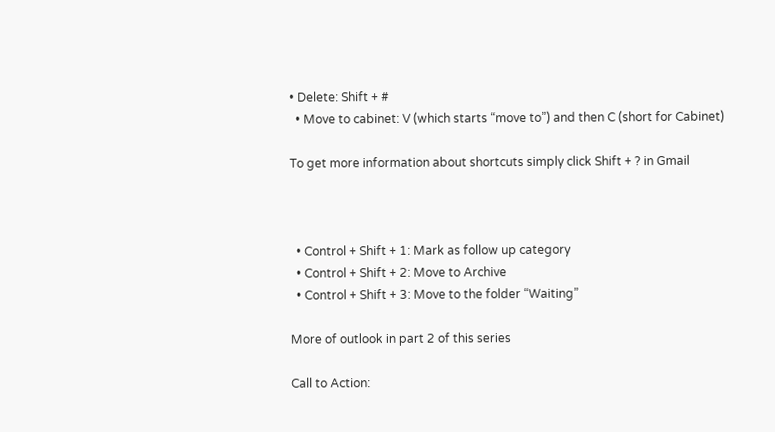• Delete: Shift + #
  • Move to cabinet: V (which starts “move to”) and then C (short for Cabinet)

To get more information about shortcuts simply click Shift + ? in Gmail



  • Control + Shift + 1: Mark as follow up category
  • Control + Shift + 2: Move to Archive
  • Control + Shift + 3: Move to the folder “Waiting”

More of outlook in part 2 of this series

Call to Action: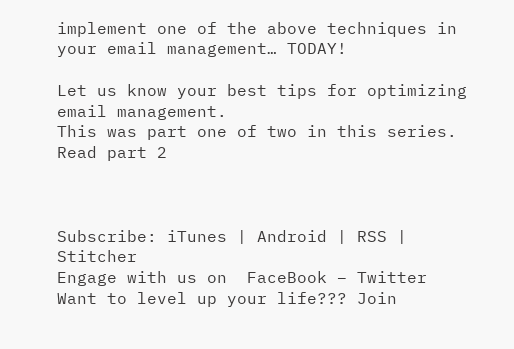implement one of the above techniques in your email management… TODAY!

Let us know your best tips for optimizing email management.
This was part one of two in this series. Read part 2



Subscribe: iTunes | Android | RSS | Stitcher
Engage with us on  FaceBook – Twitter
Want to level up your life??? Join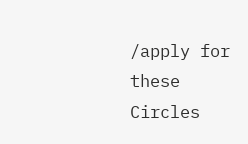/apply for these Circles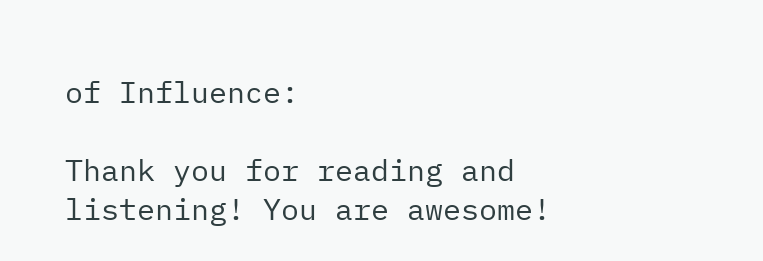of Influence:

Thank you for reading and listening! You are awesome!